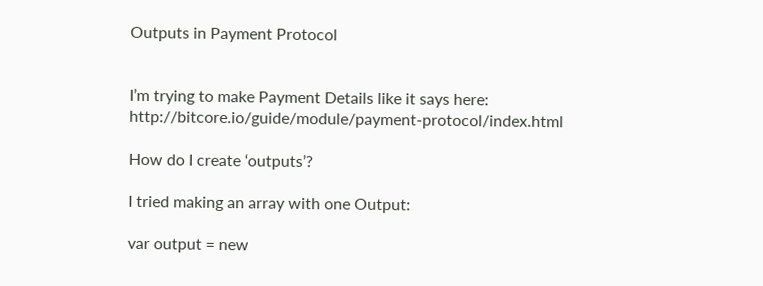Outputs in Payment Protocol


I’m trying to make Payment Details like it says here: http://bitcore.io/guide/module/payment-protocol/index.html

How do I create ‘outputs’?

I tried making an array with one Output:

var output = new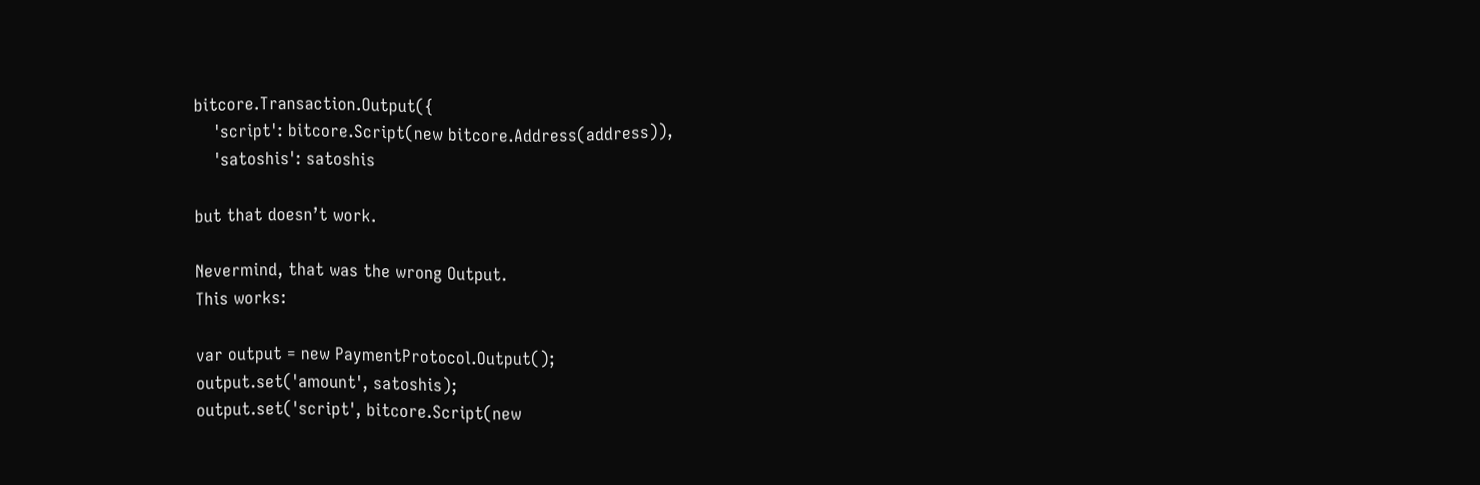bitcore.Transaction.Output({
    'script': bitcore.Script(new bitcore.Address(address)),
    'satoshis': satoshis

but that doesn’t work.

Nevermind, that was the wrong Output.
This works:

var output = new PaymentProtocol.Output();
output.set('amount', satoshis);
output.set('script', bitcore.Script(new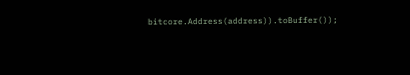bitcore.Address(address)).toBuffer());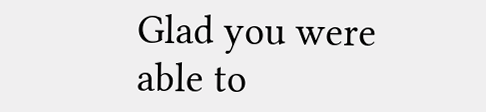Glad you were able to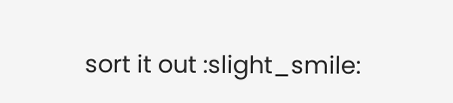sort it out :slight_smile: